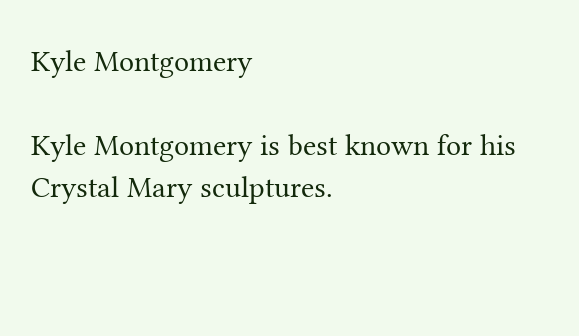Kyle Montgomery

Kyle Montgomery is best known for his Crystal Mary sculptures.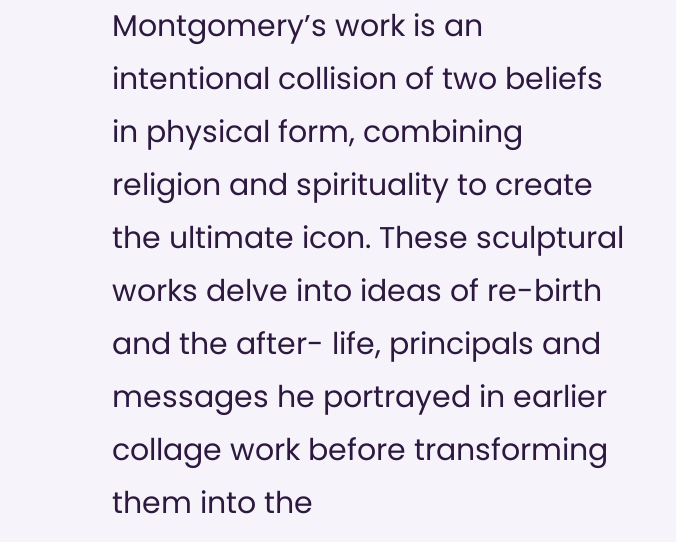Montgomery’s work is an intentional collision of two beliefs in physical form, combining religion and spirituality to create the ultimate icon. These sculptural works delve into ideas of re-birth and the after- life, principals and messages he portrayed in earlier collage work before transforming them into the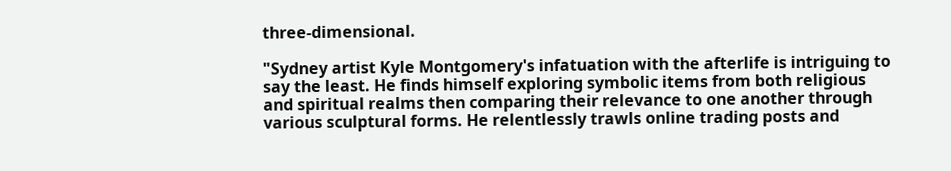three-dimensional.

"Sydney artist Kyle Montgomery's infatuation with the afterlife is intriguing to say the least. He finds himself exploring symbolic items from both religious and spiritual realms then comparing their relevance to one another through various sculptural forms. He relentlessly trawls online trading posts and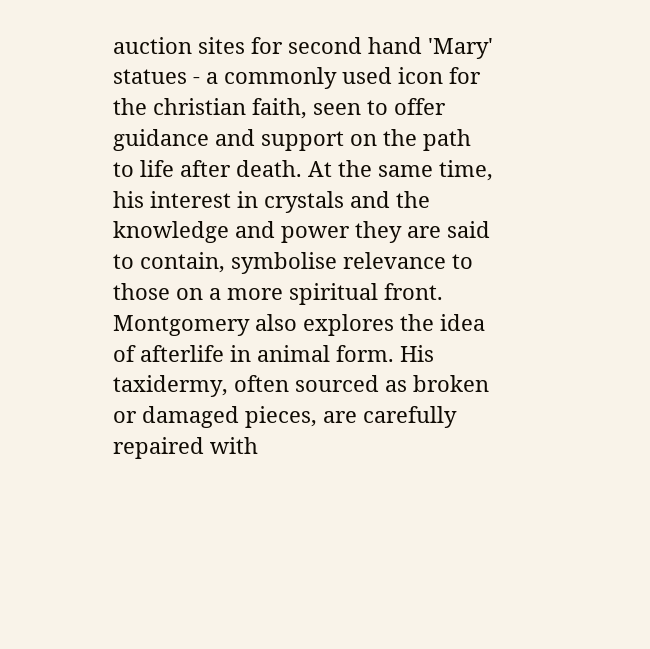auction sites for second hand 'Mary' statues - a commonly used icon for the christian faith, seen to offer guidance and support on the path to life after death. At the same time, his interest in crystals and the knowledge and power they are said to contain, symbolise relevance to those on a more spiritual front.
Montgomery also explores the idea of afterlife in animal form. His taxidermy, often sourced as broken or damaged pieces, are carefully repaired with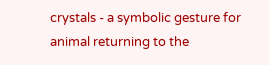crystals - a symbolic gesture for animal returning to the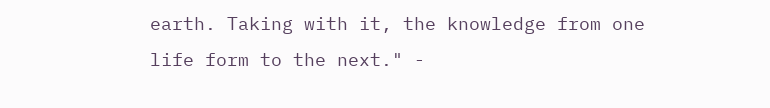earth. Taking with it, the knowledge from one life form to the next." -